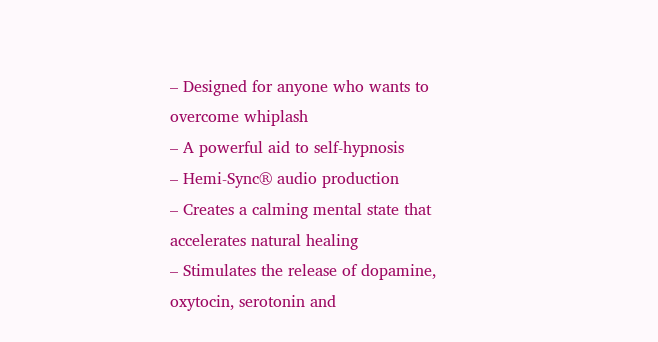– Designed for anyone who wants to overcome whiplash
– A powerful aid to self-hypnosis
– Hemi-Sync® audio production
– Creates a calming mental state that accelerates natural healing
– Stimulates the release of dopamine, oxytocin, serotonin and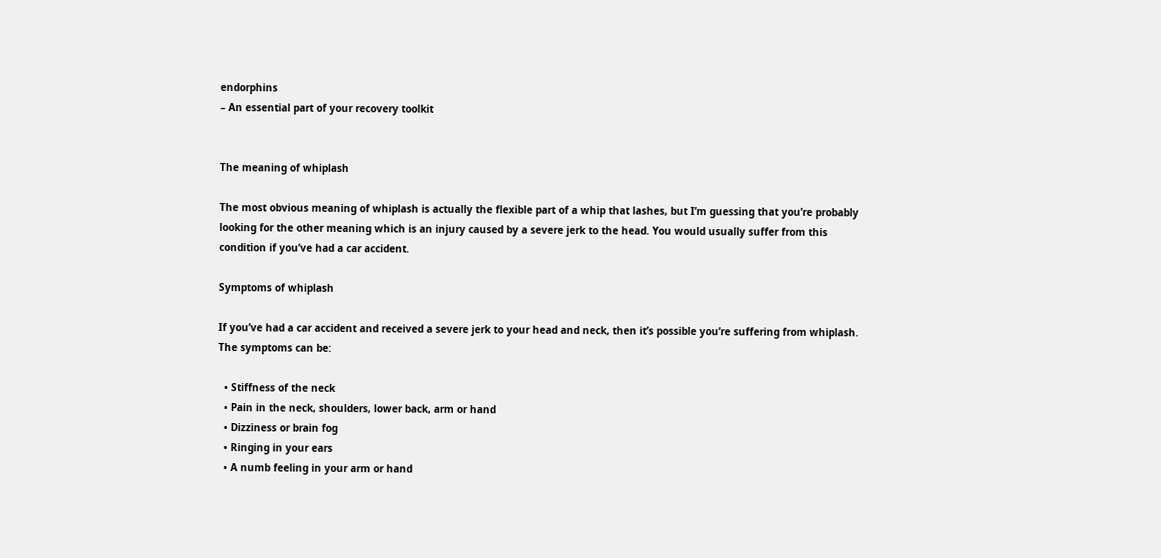endorphins
– An essential part of your recovery toolkit


The meaning of whiplash

The most obvious meaning of whiplash is actually the flexible part of a whip that lashes, but I’m guessing that you’re probably looking for the other meaning which is an injury caused by a severe jerk to the head. You would usually suffer from this condition if you’ve had a car accident.

Symptoms of whiplash

If you’ve had a car accident and received a severe jerk to your head and neck, then it’s possible you’re suffering from whiplash. The symptoms can be:

  • Stiffness of the neck
  • Pain in the neck, shoulders, lower back, arm or hand
  • Dizziness or brain fog
  • Ringing in your ears
  • A numb feeling in your arm or hand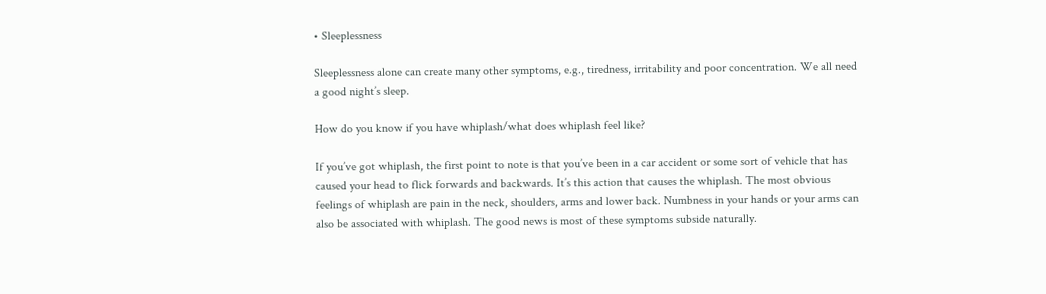• Sleeplessness

Sleeplessness alone can create many other symptoms, e.g., tiredness, irritability and poor concentration. We all need a good night’s sleep.

How do you know if you have whiplash/what does whiplash feel like?

If you’ve got whiplash, the first point to note is that you’ve been in a car accident or some sort of vehicle that has caused your head to flick forwards and backwards. It’s this action that causes the whiplash. The most obvious feelings of whiplash are pain in the neck, shoulders, arms and lower back. Numbness in your hands or your arms can also be associated with whiplash. The good news is most of these symptoms subside naturally.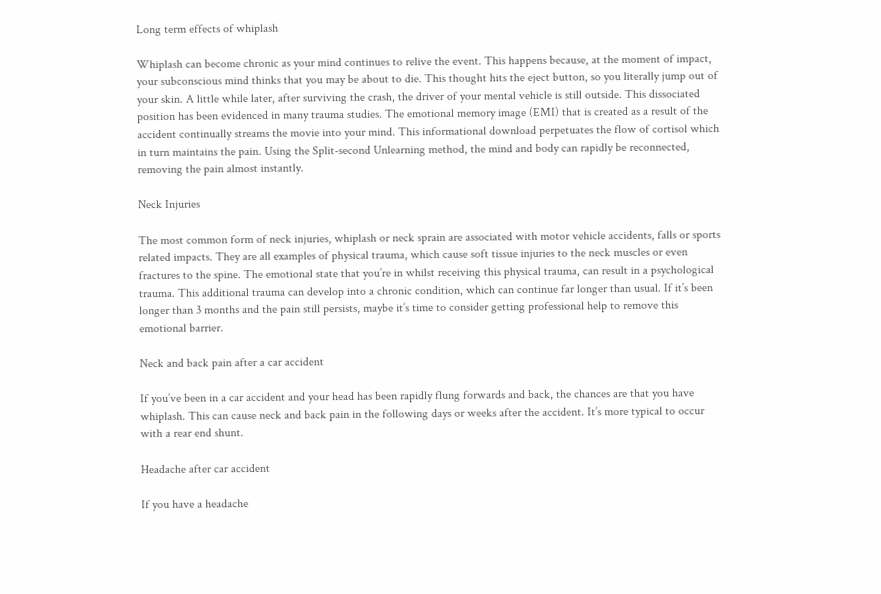Long term effects of whiplash

Whiplash can become chronic as your mind continues to relive the event. This happens because, at the moment of impact, your subconscious mind thinks that you may be about to die. This thought hits the eject button, so you literally jump out of your skin. A little while later, after surviving the crash, the driver of your mental vehicle is still outside. This dissociated position has been evidenced in many trauma studies. The emotional memory image (EMI) that is created as a result of the accident continually streams the movie into your mind. This informational download perpetuates the flow of cortisol which in turn maintains the pain. Using the Split-second Unlearning method, the mind and body can rapidly be reconnected, removing the pain almost instantly.

Neck Injuries

The most common form of neck injuries, whiplash or neck sprain are associated with motor vehicle accidents, falls or sports related impacts. They are all examples of physical trauma, which cause soft tissue injuries to the neck muscles or even fractures to the spine. The emotional state that you’re in whilst receiving this physical trauma, can result in a psychological trauma. This additional trauma can develop into a chronic condition, which can continue far longer than usual. If it’s been longer than 3 months and the pain still persists, maybe it’s time to consider getting professional help to remove this emotional barrier.

Neck and back pain after a car accident

If you’ve been in a car accident and your head has been rapidly flung forwards and back, the chances are that you have whiplash. This can cause neck and back pain in the following days or weeks after the accident. It’s more typical to occur with a rear end shunt.

Headache after car accident

If you have a headache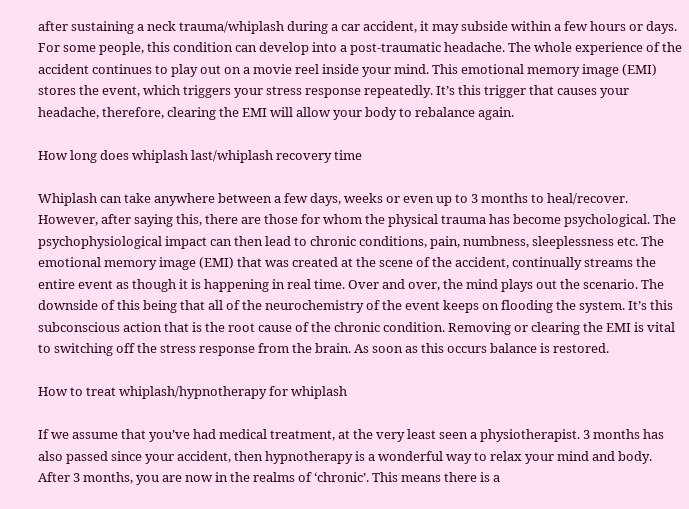after sustaining a neck trauma/whiplash during a car accident, it may subside within a few hours or days. For some people, this condition can develop into a post-traumatic headache. The whole experience of the accident continues to play out on a movie reel inside your mind. This emotional memory image (EMI) stores the event, which triggers your stress response repeatedly. It’s this trigger that causes your headache, therefore, clearing the EMI will allow your body to rebalance again.

How long does whiplash last/whiplash recovery time

Whiplash can take anywhere between a few days, weeks or even up to 3 months to heal/recover. However, after saying this, there are those for whom the physical trauma has become psychological. The psychophysiological impact can then lead to chronic conditions, pain, numbness, sleeplessness etc. The emotional memory image (EMI) that was created at the scene of the accident, continually streams the entire event as though it is happening in real time. Over and over, the mind plays out the scenario. The downside of this being that all of the neurochemistry of the event keeps on flooding the system. It’s this subconscious action that is the root cause of the chronic condition. Removing or clearing the EMI is vital to switching off the stress response from the brain. As soon as this occurs balance is restored.

How to treat whiplash/hypnotherapy for whiplash

If we assume that you’ve had medical treatment, at the very least seen a physiotherapist. 3 months has also passed since your accident, then hypnotherapy is a wonderful way to relax your mind and body. After 3 months, you are now in the realms of ‘chronic’. This means there is a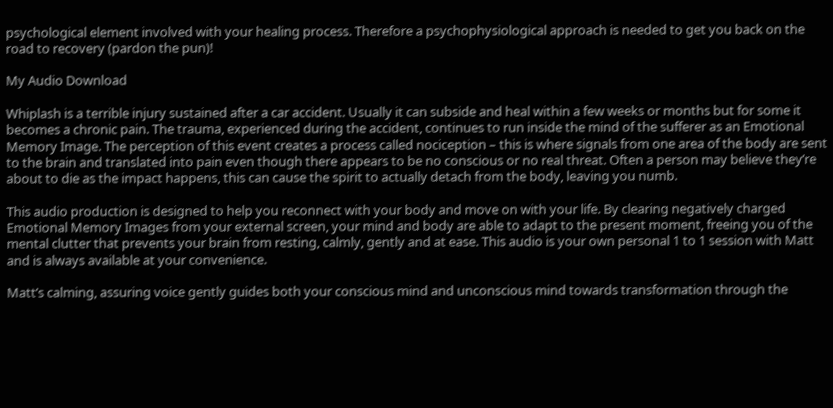psychological element involved with your healing process. Therefore a psychophysiological approach is needed to get you back on the road to recovery (pardon the pun)!

My Audio Download

Whiplash is a terrible injury sustained after a car accident. Usually it can subside and heal within a few weeks or months but for some it becomes a chronic pain. The trauma, experienced during the accident, continues to run inside the mind of the sufferer as an Emotional Memory Image. The perception of this event creates a process called nociception – this is where signals from one area of the body are sent to the brain and translated into pain even though there appears to be no conscious or no real threat. Often a person may believe they’re about to die as the impact happens, this can cause the spirit to actually detach from the body, leaving you numb.

This audio production is designed to help you reconnect with your body and move on with your life. By clearing negatively charged Emotional Memory Images from your external screen, your mind and body are able to adapt to the present moment, freeing you of the mental clutter that prevents your brain from resting, calmly, gently and at ease. This audio is your own personal 1 to 1 session with Matt and is always available at your convenience.

Matt’s calming, assuring voice gently guides both your conscious mind and unconscious mind towards transformation through the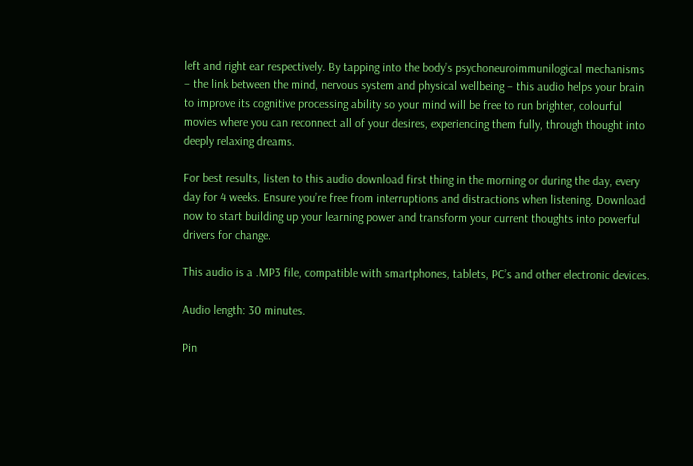left and right ear respectively. By tapping into the body’s psychoneuroimmunilogical mechanisms – the link between the mind, nervous system and physical wellbeing – this audio helps your brain to improve its cognitive processing ability so your mind will be free to run brighter, colourful movies where you can reconnect all of your desires, experiencing them fully, through thought into deeply relaxing dreams.

For best results, listen to this audio download first thing in the morning or during the day, every day for 4 weeks. Ensure you’re free from interruptions and distractions when listening. Download now to start building up your learning power and transform your current thoughts into powerful drivers for change.

This audio is a .MP3 file, compatible with smartphones, tablets, PC’s and other electronic devices.

Audio length: 30 minutes.

Pin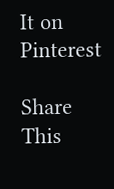It on Pinterest

Share This